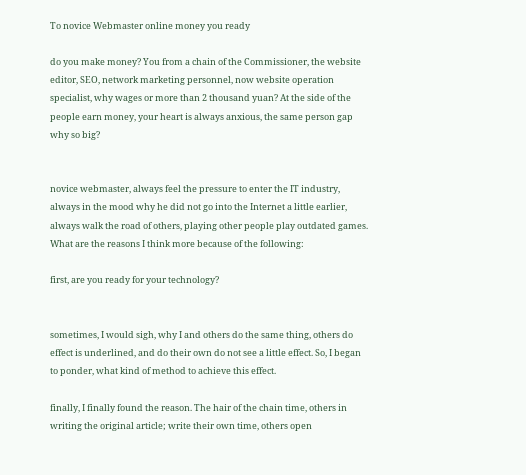To novice Webmaster online money you ready

do you make money? You from a chain of the Commissioner, the website editor, SEO, network marketing personnel, now website operation specialist, why wages or more than 2 thousand yuan? At the side of the people earn money, your heart is always anxious, the same person gap why so big?


novice webmaster, always feel the pressure to enter the IT industry, always in the mood why he did not go into the Internet a little earlier, always walk the road of others, playing other people play outdated games. What are the reasons I think more because of the following:

first, are you ready for your technology?


sometimes, I would sigh, why I and others do the same thing, others do effect is underlined, and do their own do not see a little effect. So, I began to ponder, what kind of method to achieve this effect.

finally, I finally found the reason. The hair of the chain time, others in writing the original article; write their own time, others open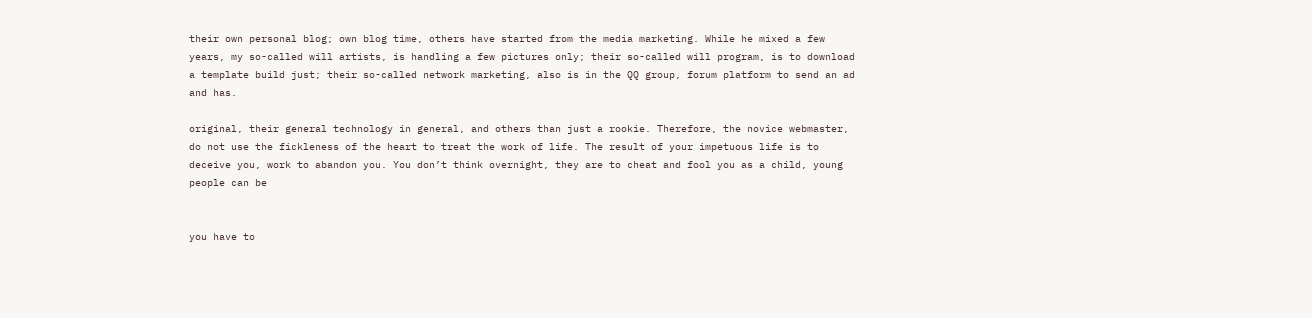their own personal blog; own blog time, others have started from the media marketing. While he mixed a few years, my so-called will artists, is handling a few pictures only; their so-called will program, is to download a template build just; their so-called network marketing, also is in the QQ group, forum platform to send an ad and has.

original, their general technology in general, and others than just a rookie. Therefore, the novice webmaster, do not use the fickleness of the heart to treat the work of life. The result of your impetuous life is to deceive you, work to abandon you. You don’t think overnight, they are to cheat and fool you as a child, young people can be


you have to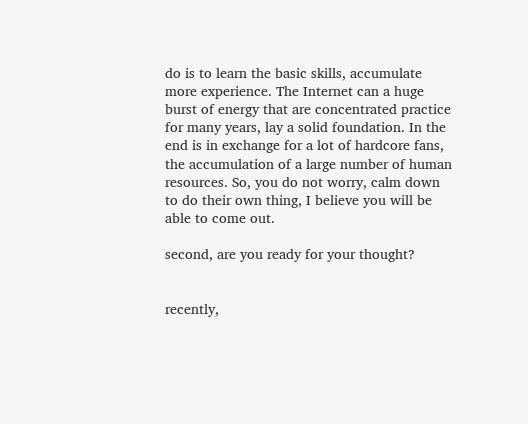do is to learn the basic skills, accumulate more experience. The Internet can a huge burst of energy that are concentrated practice for many years, lay a solid foundation. In the end is in exchange for a lot of hardcore fans, the accumulation of a large number of human resources. So, you do not worry, calm down to do their own thing, I believe you will be able to come out.

second, are you ready for your thought?


recently,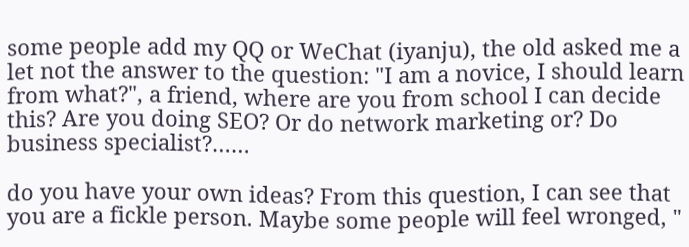some people add my QQ or WeChat (iyanju), the old asked me a let not the answer to the question: "I am a novice, I should learn from what?", a friend, where are you from school I can decide this? Are you doing SEO? Or do network marketing or? Do business specialist?……

do you have your own ideas? From this question, I can see that you are a fickle person. Maybe some people will feel wronged, "